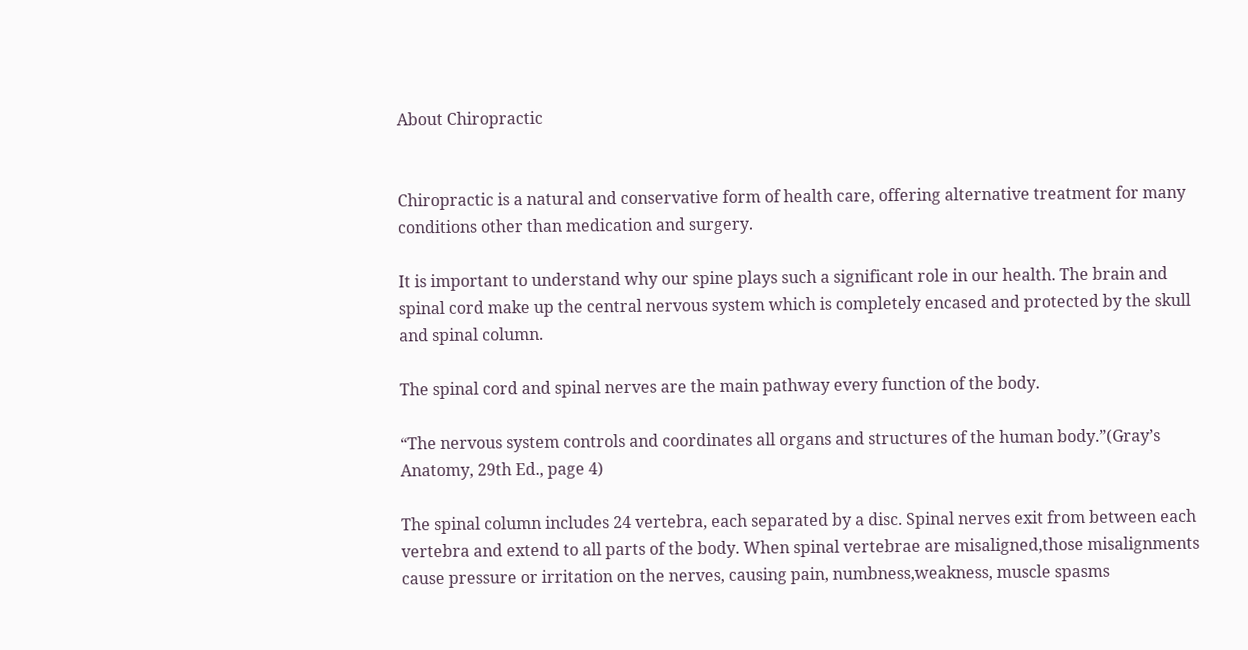About Chiropractic


Chiropractic is a natural and conservative form of health care, offering alternative treatment for many conditions other than medication and surgery.

It is important to understand why our spine plays such a significant role in our health. The brain and spinal cord make up the central nervous system which is completely encased and protected by the skull and spinal column.

The spinal cord and spinal nerves are the main pathway every function of the body.

“The nervous system controls and coordinates all organs and structures of the human body.”(Gray’s Anatomy, 29th Ed., page 4)

The spinal column includes 24 vertebra, each separated by a disc. Spinal nerves exit from between each vertebra and extend to all parts of the body. When spinal vertebrae are misaligned,those misalignments cause pressure or irritation on the nerves, causing pain, numbness,weakness, muscle spasms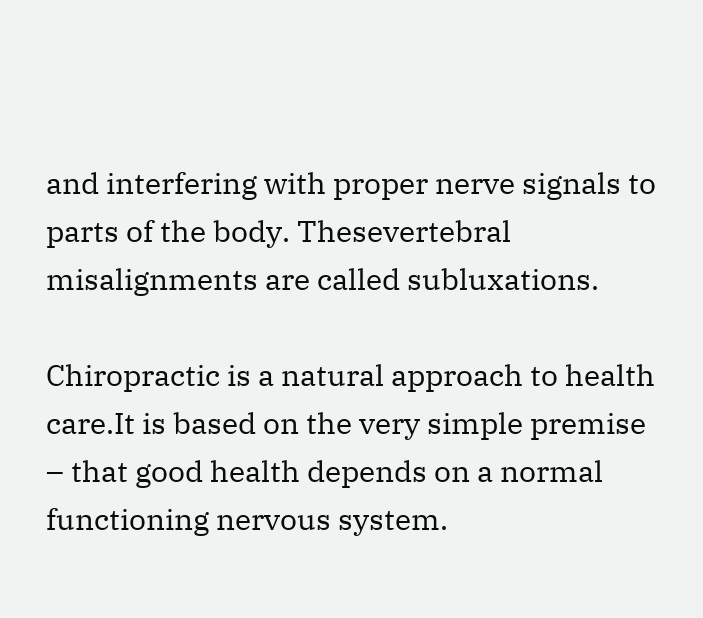and interfering with proper nerve signals to parts of the body. Thesevertebral misalignments are called subluxations.

Chiropractic is a natural approach to health care.It is based on the very simple premise – that good health depends on a normal functioning nervous system.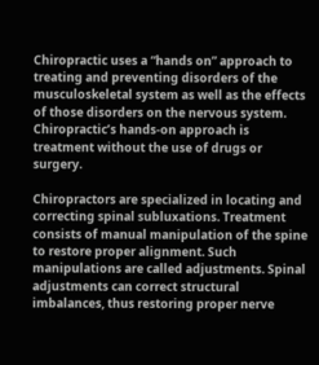Chiropractic uses a “hands on” approach to treating and preventing disorders of the musculoskeletal system as well as the effects of those disorders on the nervous system. Chiropractic’s hands-on approach is treatment without the use of drugs or surgery.

Chiropractors are specialized in locating and correcting spinal subluxations. Treatment consists of manual manipulation of the spine to restore proper alignment. Such manipulations are called adjustments. Spinal adjustments can correct structural imbalances, thus restoring proper nerve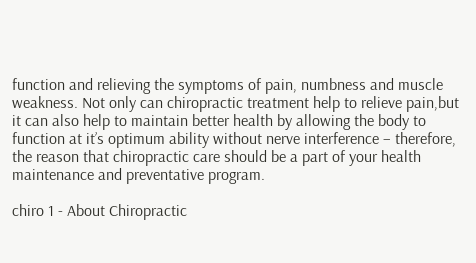function and relieving the symptoms of pain, numbness and muscle weakness. Not only can chiropractic treatment help to relieve pain,but it can also help to maintain better health by allowing the body to function at it’s optimum ability without nerve interference – therefore, the reason that chiropractic care should be a part of your health maintenance and preventative program.

chiro 1 - About Chiropractic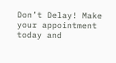Don’t Delay! Make your appointment today and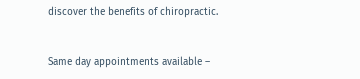discover the benefits of chiropractic.


Same day appointments available –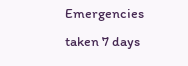Emergencies taken 7 days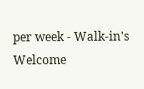per week - Walk-in's Welcome